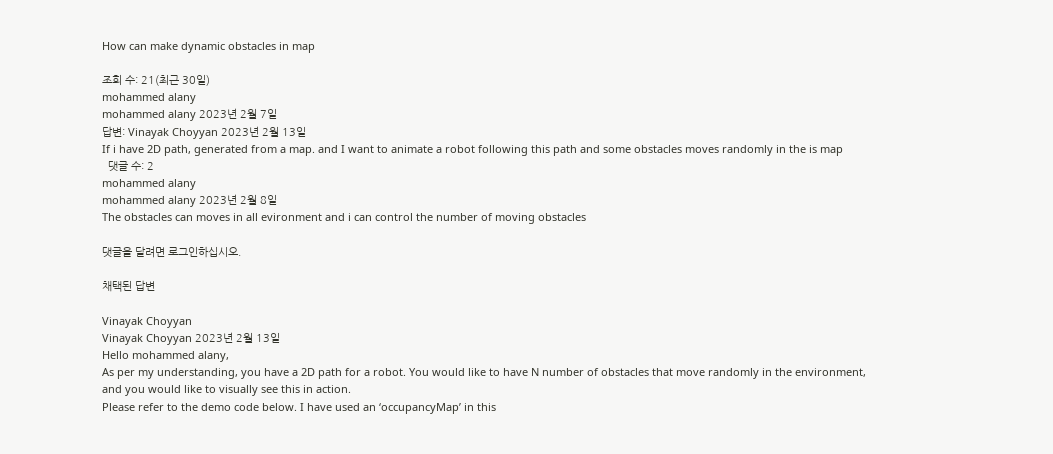How can make dynamic obstacles in map

조회 수: 21(최근 30일)
mohammed alany
mohammed alany 2023년 2월 7일
답변: Vinayak Choyyan 2023년 2월 13일
If i have 2D path, generated from a map. and I want to animate a robot following this path and some obstacles moves randomly in the is map
  댓글 수: 2
mohammed alany
mohammed alany 2023년 2월 8일
The obstacles can moves in all evironment and i can control the number of moving obstacles

댓글을 달려면 로그인하십시오.

채택된 답변

Vinayak Choyyan
Vinayak Choyyan 2023년 2월 13일
Hello mohammed alany,
As per my understanding, you have a 2D path for a robot. You would like to have N number of obstacles that move randomly in the environment, and you would like to visually see this in action.
Please refer to the demo code below. I have used an ‘occupancyMap’ in this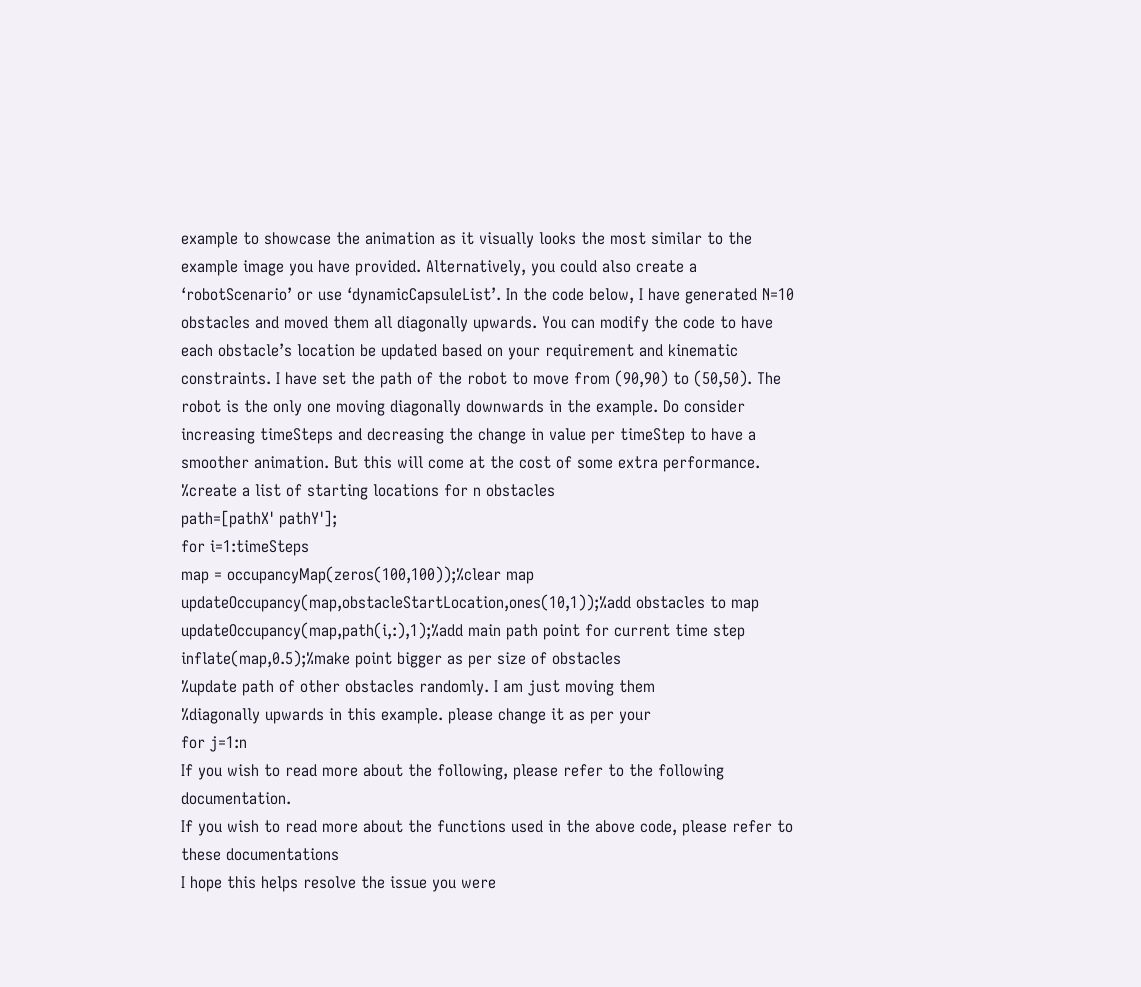example to showcase the animation as it visually looks the most similar to the example image you have provided. Alternatively, you could also create a ‘robotScenario’ or use ‘dynamicCapsuleList’. In the code below, I have generated N=10 obstacles and moved them all diagonally upwards. You can modify the code to have each obstacle’s location be updated based on your requirement and kinematic constraints. I have set the path of the robot to move from (90,90) to (50,50). The robot is the only one moving diagonally downwards in the example. Do consider increasing timeSteps and decreasing the change in value per timeStep to have a smoother animation. But this will come at the cost of some extra performance.
%create a list of starting locations for n obstacles
path=[pathX' pathY'];
for i=1:timeSteps
map = occupancyMap(zeros(100,100));%clear map
updateOccupancy(map,obstacleStartLocation,ones(10,1));%add obstacles to map
updateOccupancy(map,path(i,:),1);%add main path point for current time step
inflate(map,0.5);%make point bigger as per size of obstacles
%update path of other obstacles randomly. I am just moving them
%diagonally upwards in this example. please change it as per your
for j=1:n
If you wish to read more about the following, please refer to the following documentation.
If you wish to read more about the functions used in the above code, please refer to these documentations
I hope this helps resolve the issue you were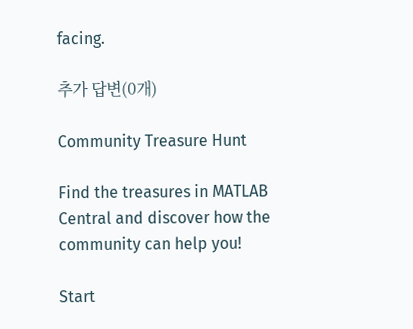facing.

추가 답변(0개)

Community Treasure Hunt

Find the treasures in MATLAB Central and discover how the community can help you!

Start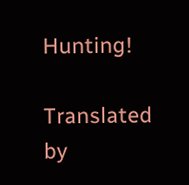Hunting!

Translated by